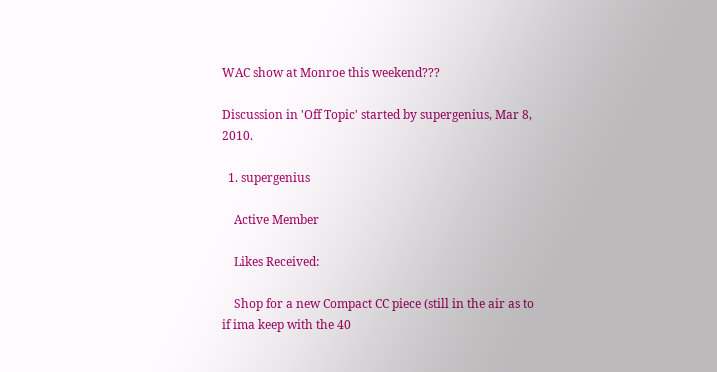WAC show at Monroe this weekend???

Discussion in 'Off Topic' started by supergenius, Mar 8, 2010.

  1. supergenius

    Active Member

    Likes Received:

    Shop for a new Compact CC piece (still in the air as to if ima keep with the 40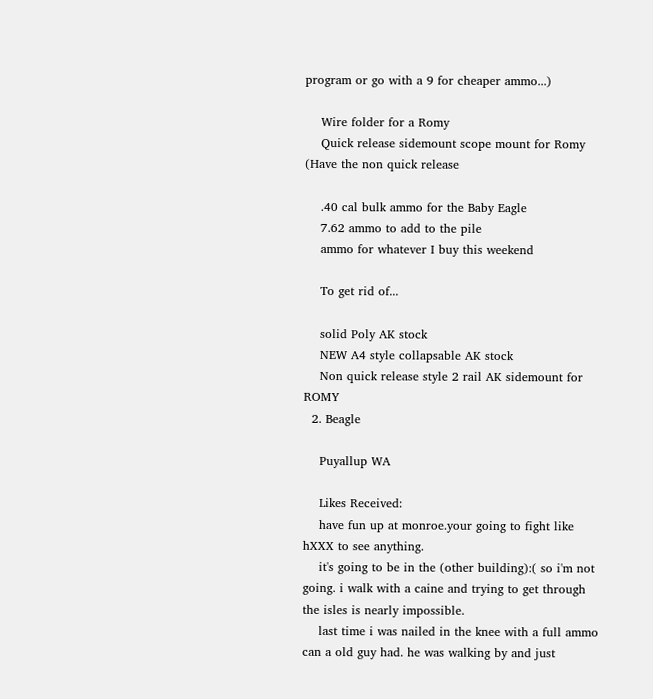program or go with a 9 for cheaper ammo...)

    Wire folder for a Romy
    Quick release sidemount scope mount for Romy (Have the non quick release

    .40 cal bulk ammo for the Baby Eagle
    7.62 ammo to add to the pile
    ammo for whatever I buy this weekend

    To get rid of...

    solid Poly AK stock
    NEW A4 style collapsable AK stock
    Non quick release style 2 rail AK sidemount for ROMY
  2. Beagle

    Puyallup WA

    Likes Received:
    have fun up at monroe.your going to fight like hXXX to see anything.
    it's going to be in the (other building):( so i'm not going. i walk with a caine and trying to get through the isles is nearly impossible.
    last time i was nailed in the knee with a full ammo can a old guy had. he was walking by and just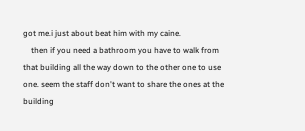got me.i just about beat him with my caine.
    then if you need a bathroom you have to walk from that building all the way down to the other one to use one. seem the staff don't want to share the ones at the building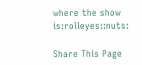where the show is:rolleyes::nuts:

Share This Page